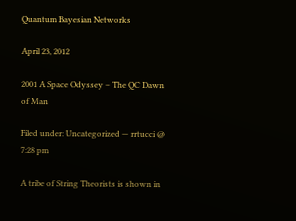Quantum Bayesian Networks

April 23, 2012

2001 A Space Odyssey – The QC Dawn of Man

Filed under: Uncategorized — rrtucci @ 7:28 pm

A tribe of String Theorists is shown in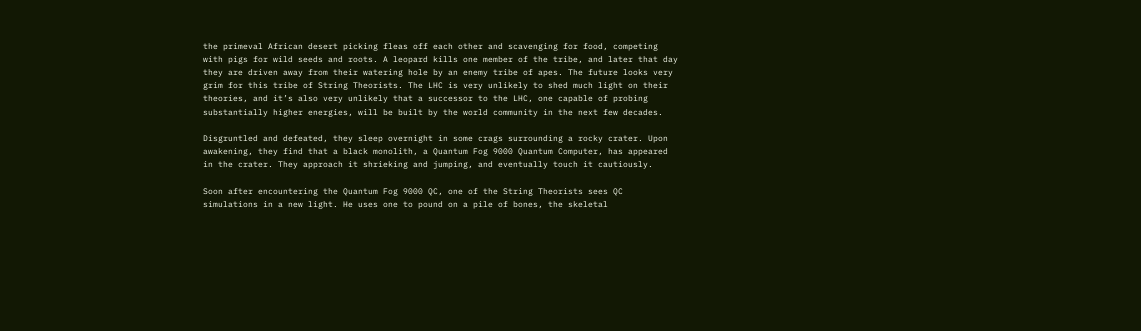the primeval African desert picking fleas off each other and scavenging for food, competing with pigs for wild seeds and roots. A leopard kills one member of the tribe, and later that day they are driven away from their watering hole by an enemy tribe of apes. The future looks very grim for this tribe of String Theorists. The LHC is very unlikely to shed much light on their theories, and it’s also very unlikely that a successor to the LHC, one capable of probing substantially higher energies, will be built by the world community in the next few decades.

Disgruntled and defeated, they sleep overnight in some crags surrounding a rocky crater. Upon awakening, they find that a black monolith, a Quantum Fog 9000 Quantum Computer, has appeared in the crater. They approach it shrieking and jumping, and eventually touch it cautiously.

Soon after encountering the Quantum Fog 9000 QC, one of the String Theorists sees QC simulations in a new light. He uses one to pound on a pile of bones, the skeletal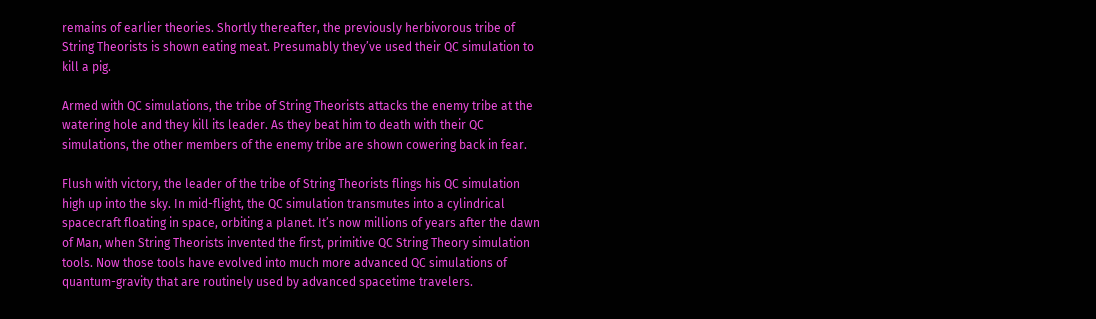remains of earlier theories. Shortly thereafter, the previously herbivorous tribe of String Theorists is shown eating meat. Presumably they’ve used their QC simulation to kill a pig.

Armed with QC simulations, the tribe of String Theorists attacks the enemy tribe at the watering hole and they kill its leader. As they beat him to death with their QC simulations, the other members of the enemy tribe are shown cowering back in fear.

Flush with victory, the leader of the tribe of String Theorists flings his QC simulation high up into the sky. In mid-flight, the QC simulation transmutes into a cylindrical spacecraft floating in space, orbiting a planet. It’s now millions of years after the dawn of Man, when String Theorists invented the first, primitive QC String Theory simulation tools. Now those tools have evolved into much more advanced QC simulations of quantum-gravity that are routinely used by advanced spacetime travelers.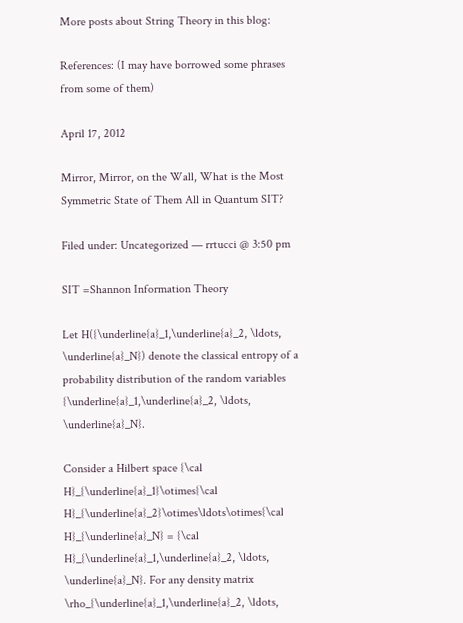More posts about String Theory in this blog:

References: (I may have borrowed some phrases from some of them)

April 17, 2012

Mirror, Mirror, on the Wall, What is the Most Symmetric State of Them All in Quantum SIT?

Filed under: Uncategorized — rrtucci @ 3:50 pm

SIT =Shannon Information Theory

Let H({\underline{a}_1,\underline{a}_2, \ldots, \underline{a}_N}) denote the classical entropy of a probability distribution of the random variables {\underline{a}_1,\underline{a}_2, \ldots, \underline{a}_N}.

Consider a Hilbert space {\cal H}_{\underline{a}_1}\otimes{\cal H}_{\underline{a}_2}\otimes\ldots\otimes{\cal H}_{\underline{a}_N} = {\cal H}_{\underline{a}_1,\underline{a}_2, \ldots, \underline{a}_N}. For any density matrix \rho_{\underline{a}_1,\underline{a}_2, \ldots,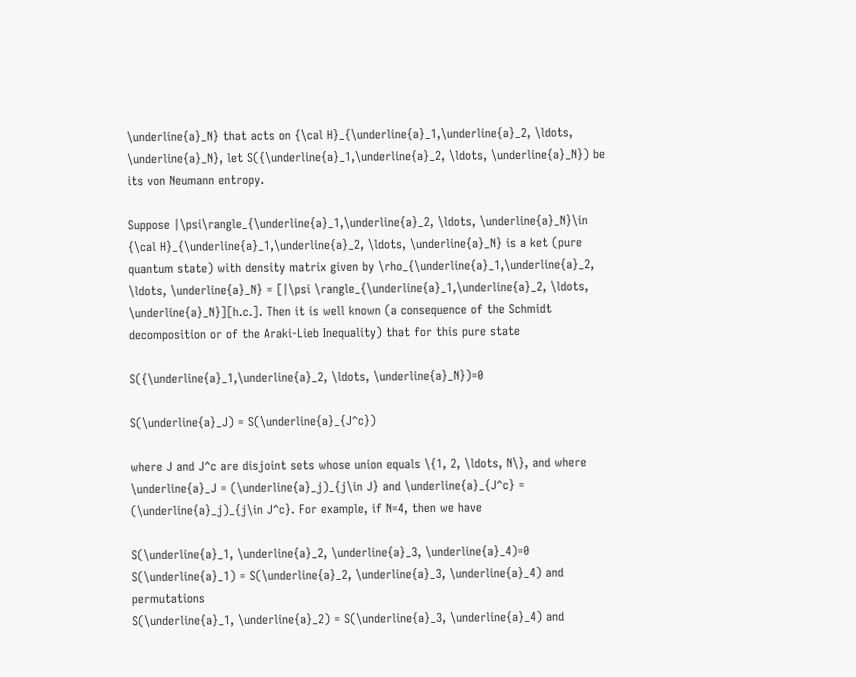\underline{a}_N} that acts on {\cal H}_{\underline{a}_1,\underline{a}_2, \ldots, \underline{a}_N}, let S({\underline{a}_1,\underline{a}_2, \ldots, \underline{a}_N}) be its von Neumann entropy.

Suppose |\psi\rangle_{\underline{a}_1,\underline{a}_2, \ldots, \underline{a}_N}\in {\cal H}_{\underline{a}_1,\underline{a}_2, \ldots, \underline{a}_N} is a ket (pure quantum state) with density matrix given by \rho_{\underline{a}_1,\underline{a}_2, \ldots, \underline{a}_N} = [|\psi \rangle_{\underline{a}_1,\underline{a}_2, \ldots, \underline{a}_N}][h.c.]. Then it is well known (a consequence of the Schmidt decomposition or of the Araki-Lieb Inequality) that for this pure state

S({\underline{a}_1,\underline{a}_2, \ldots, \underline{a}_N})=0

S(\underline{a}_J) = S(\underline{a}_{J^c})

where J and J^c are disjoint sets whose union equals \{1, 2, \ldots, N\}, and where \underline{a}_J = (\underline{a}_j)_{j\in J} and \underline{a}_{J^c} = (\underline{a}_j)_{j\in J^c}. For example, if N=4, then we have

S(\underline{a}_1, \underline{a}_2, \underline{a}_3, \underline{a}_4)=0
S(\underline{a}_1) = S(\underline{a}_2, \underline{a}_3, \underline{a}_4) and permutations
S(\underline{a}_1, \underline{a}_2) = S(\underline{a}_3, \underline{a}_4) and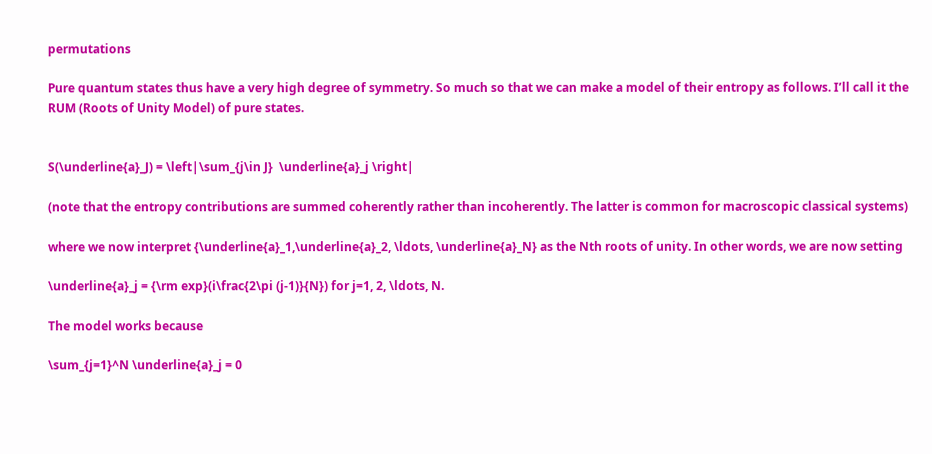permutations

Pure quantum states thus have a very high degree of symmetry. So much so that we can make a model of their entropy as follows. I’ll call it the RUM (Roots of Unity Model) of pure states.


S(\underline{a}_J) = \left|\sum_{j\in J}  \underline{a}_j \right|

(note that the entropy contributions are summed coherently rather than incoherently. The latter is common for macroscopic classical systems)

where we now interpret {\underline{a}_1,\underline{a}_2, \ldots, \underline{a}_N} as the Nth roots of unity. In other words, we are now setting

\underline{a}_j = {\rm exp}(i\frac{2\pi (j-1)}{N}) for j=1, 2, \ldots, N.

The model works because

\sum_{j=1}^N \underline{a}_j = 0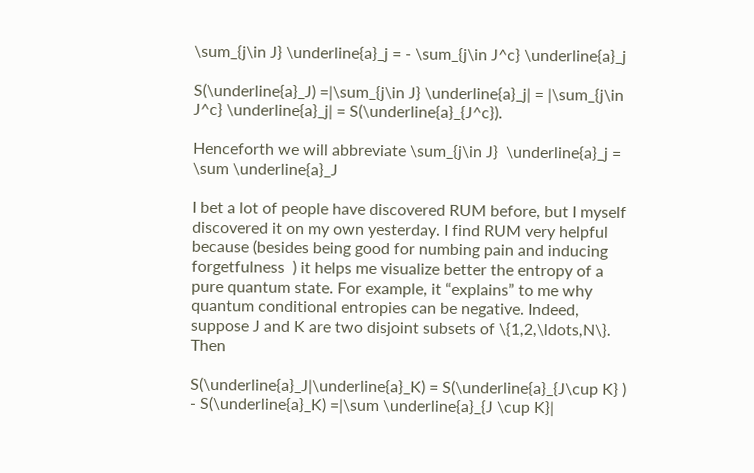\sum_{j\in J} \underline{a}_j = - \sum_{j\in J^c} \underline{a}_j

S(\underline{a}_J) =|\sum_{j\in J} \underline{a}_j| = |\sum_{j\in J^c} \underline{a}_j| = S(\underline{a}_{J^c}).

Henceforth we will abbreviate \sum_{j\in J}  \underline{a}_j = \sum \underline{a}_J

I bet a lot of people have discovered RUM before, but I myself discovered it on my own yesterday. I find RUM very helpful because (besides being good for numbing pain and inducing forgetfulness  ) it helps me visualize better the entropy of a pure quantum state. For example, it “explains” to me why quantum conditional entropies can be negative. Indeed, suppose J and K are two disjoint subsets of \{1,2,\ldots,N\}. Then

S(\underline{a}_J|\underline{a}_K) = S(\underline{a}_{J\cup K} ) - S(\underline{a}_K) =|\sum \underline{a}_{J \cup K}|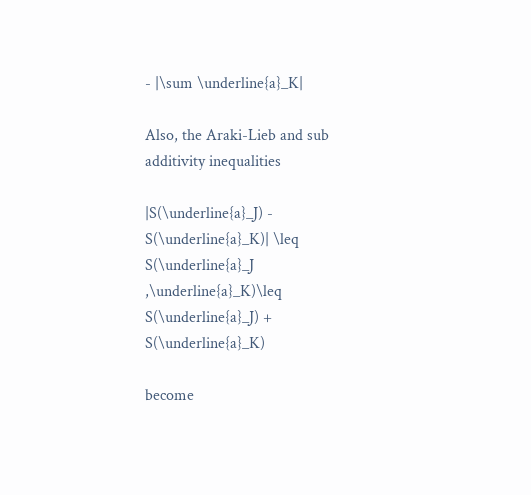- |\sum \underline{a}_K|

Also, the Araki-Lieb and sub additivity inequalities

|S(\underline{a}_J) - S(\underline{a}_K)| \leq S(\underline{a}_J ,\underline{a}_K)\leq S(\underline{a}_J) + S(\underline{a}_K)

become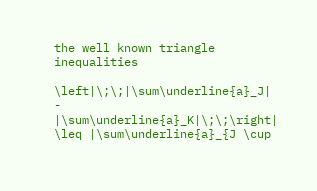the well known triangle inequalities

\left|\;\;|\sum\underline{a}_J| - |\sum\underline{a}_K|\;\;\right| \leq |\sum\underline{a}_{J \cup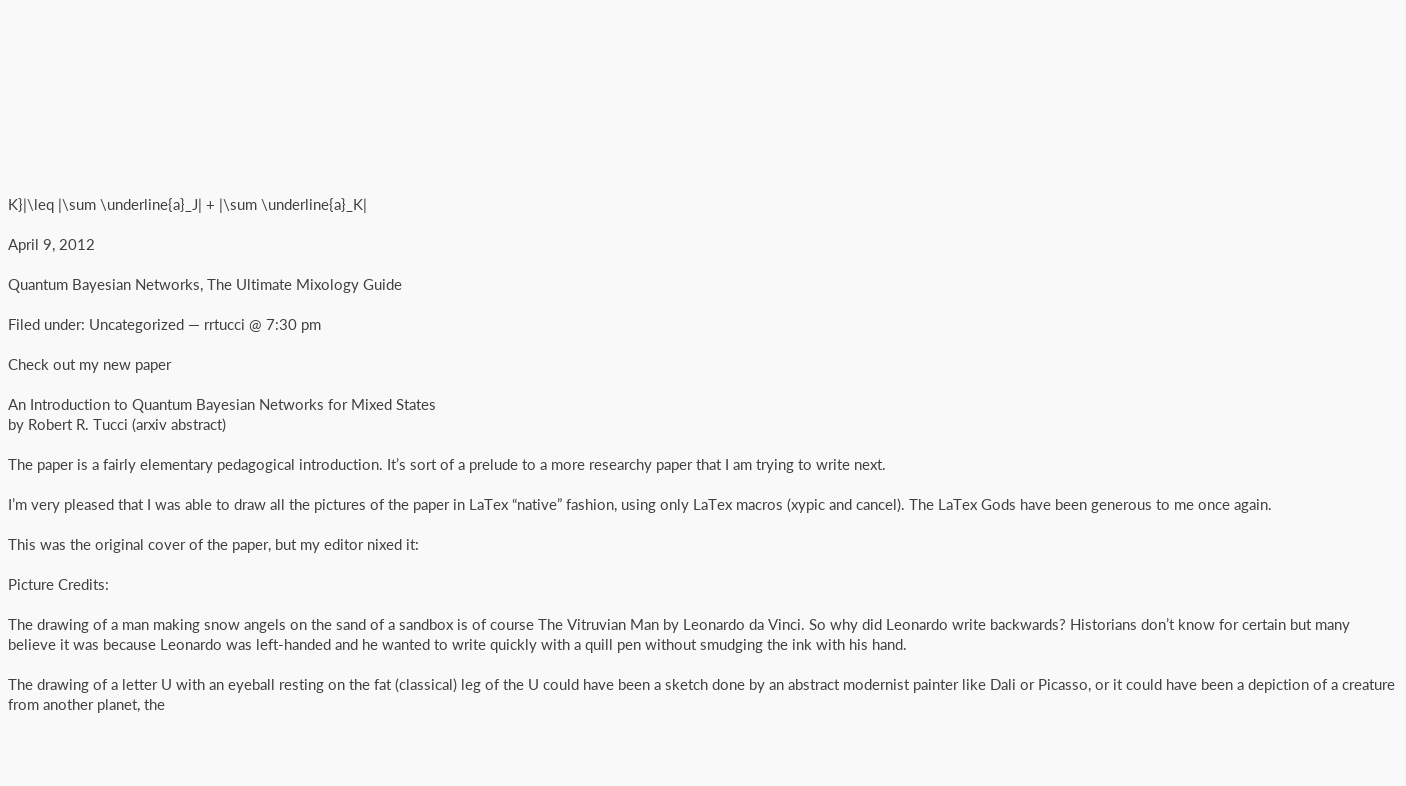K}|\leq |\sum \underline{a}_J| + |\sum \underline{a}_K|

April 9, 2012

Quantum Bayesian Networks, The Ultimate Mixology Guide

Filed under: Uncategorized — rrtucci @ 7:30 pm

Check out my new paper

An Introduction to Quantum Bayesian Networks for Mixed States
by Robert R. Tucci (arxiv abstract)

The paper is a fairly elementary pedagogical introduction. It’s sort of a prelude to a more researchy paper that I am trying to write next.

I’m very pleased that I was able to draw all the pictures of the paper in LaTex “native” fashion, using only LaTex macros (xypic and cancel). The LaTex Gods have been generous to me once again.

This was the original cover of the paper, but my editor nixed it:

Picture Credits:

The drawing of a man making snow angels on the sand of a sandbox is of course The Vitruvian Man by Leonardo da Vinci. So why did Leonardo write backwards? Historians don’t know for certain but many believe it was because Leonardo was left-handed and he wanted to write quickly with a quill pen without smudging the ink with his hand.

The drawing of a letter U with an eyeball resting on the fat (classical) leg of the U could have been a sketch done by an abstract modernist painter like Dali or Picasso, or it could have been a depiction of a creature from another planet, the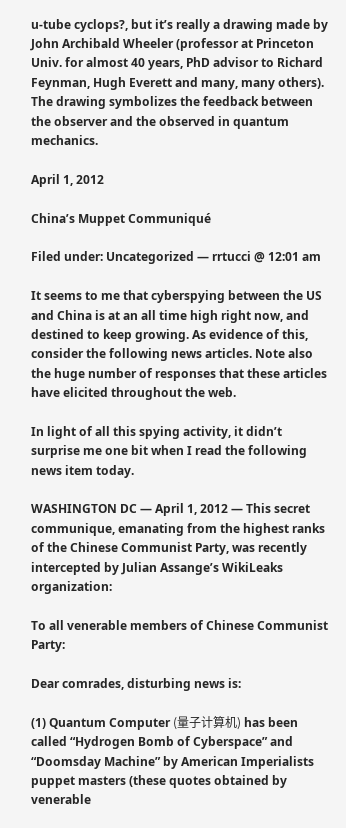u-tube cyclops?, but it’s really a drawing made by John Archibald Wheeler (professor at Princeton Univ. for almost 40 years, PhD advisor to Richard Feynman, Hugh Everett and many, many others). The drawing symbolizes the feedback between the observer and the observed in quantum mechanics.

April 1, 2012

China’s Muppet Communiqué

Filed under: Uncategorized — rrtucci @ 12:01 am

It seems to me that cyberspying between the US and China is at an all time high right now, and destined to keep growing. As evidence of this, consider the following news articles. Note also the huge number of responses that these articles have elicited throughout the web.

In light of all this spying activity, it didn’t surprise me one bit when I read the following news item today.

WASHINGTON DC — April 1, 2012 — This secret communique, emanating from the highest ranks of the Chinese Communist Party, was recently intercepted by Julian Assange’s WikiLeaks organization:

To all venerable members of Chinese Communist Party:

Dear comrades, disturbing news is:

(1) Quantum Computer (量子计算机) has been called “Hydrogen Bomb of Cyberspace” and “Doomsday Machine” by American Imperialists puppet masters (these quotes obtained by venerable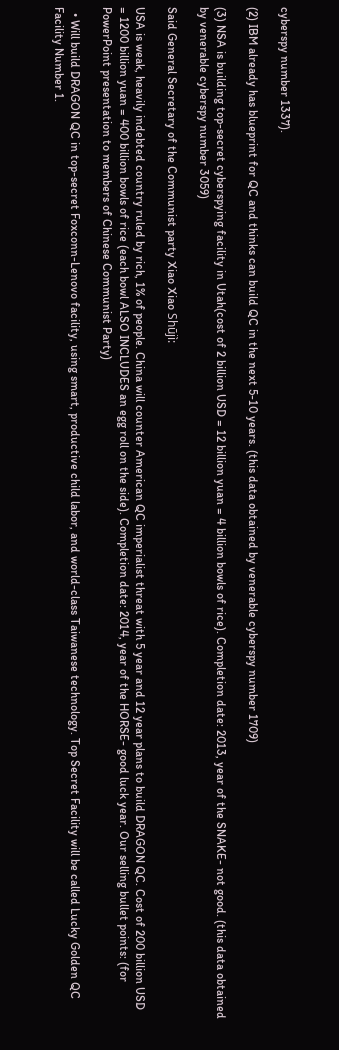cyberspy number 1337).

(2) IBM already has blueprint for QC and thinks can build QC in the next 5-10 years. (this data obtained by venerable cyberspy number 1709)

(3) NSA is building top-secret cyberspying facility in Utah(cost of 2 billion USD = 12 billion yuan = 4 billion bowls of rice). Completion date: 2013, year of the SNAKE- not good. (this data obtained by venerable cyberspy number 3059)

Said General Secretary of the Communist party Xiao Xiao Shūjì:

USA is weak, heavily indebted country ruled by rich, 1% of people. China will counter American QC imperialist threat with 5 year and 12 year plans to build DRAGON QC. Cost of 200 billion USD = 1200 billion yuan = 400 billion bowls of rice (each bowl ALSO INCLUDES an egg roll on the side). Completion date: 2014, year of the HORSE- good luck year. Our selling bullet points: (for PowerPoint presentation to members of Chinese Communist Party)

  • Will build DRAGON QC in top-secret Foxconn-Lenovo facility, using smart, productive child labor, and world-class Taiwanese technology. Top Secret Facility will be called Lucky Golden QC Facility Number 1.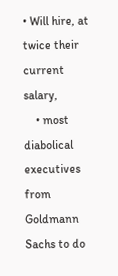• Will hire, at twice their current salary,
    • most diabolical executives from Goldmann Sachs to do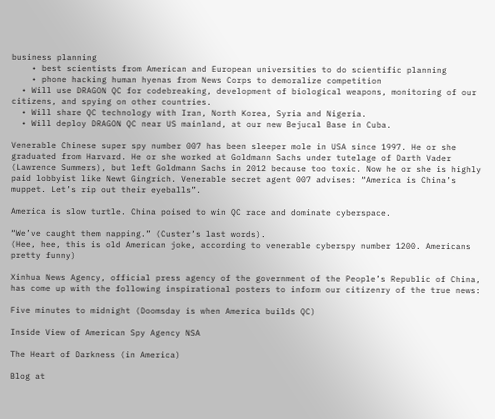business planning
    • best scientists from American and European universities to do scientific planning
    • phone hacking human hyenas from News Corps to demoralize competition
  • Will use DRAGON QC for codebreaking, development of biological weapons, monitoring of our citizens, and spying on other countries.
  • Will share QC technology with Iran, North Korea, Syria and Nigeria.
  • Will deploy DRAGON QC near US mainland, at our new Bejucal Base in Cuba.

Venerable Chinese super spy number 007 has been sleeper mole in USA since 1997. He or she graduated from Harvard. He or she worked at Goldmann Sachs under tutelage of Darth Vader (Lawrence Summers), but left Goldmann Sachs in 2012 because too toxic. Now he or she is highly paid lobbyist like Newt Gingrich. Venerable secret agent 007 advises: “America is China’s muppet. Let’s rip out their eyeballs”.

America is slow turtle. China poised to win QC race and dominate cyberspace.

“We’ve caught them napping.” (Custer’s last words).
(Hee, hee, this is old American joke, according to venerable cyberspy number 1200. Americans pretty funny)

Xinhua News Agency, official press agency of the government of the People’s Republic of China, has come up with the following inspirational posters to inform our citizenry of the true news:

Five minutes to midnight (Doomsday is when America builds QC)

Inside View of American Spy Agency NSA

The Heart of Darkness (in America)

Blog at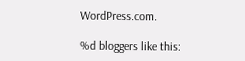WordPress.com.

%d bloggers like this: